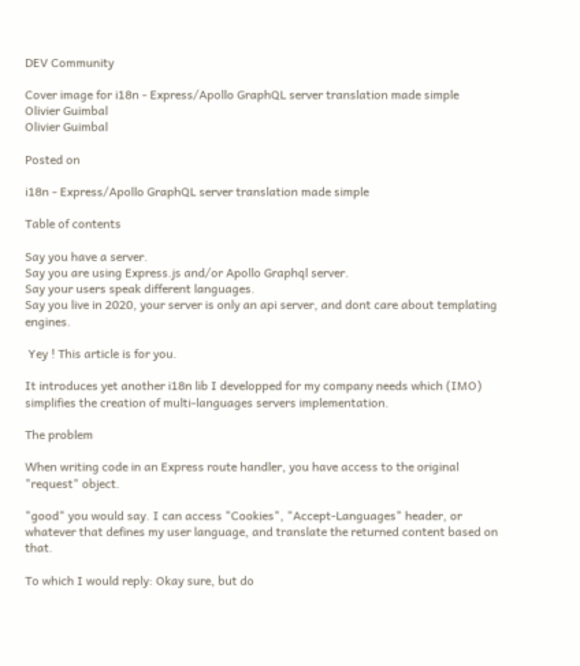DEV Community

Cover image for i18n - Express/Apollo GraphQL server translation made simple
Olivier Guimbal
Olivier Guimbal

Posted on

i18n - Express/Apollo GraphQL server translation made simple

Table of contents

Say you have a server.
Say you are using Express.js and/or Apollo Graphql server.
Say your users speak different languages.
Say you live in 2020, your server is only an api server, and dont care about templating engines.

 Yey ! This article is for you.

It introduces yet another i18n lib I developped for my company needs which (IMO) simplifies the creation of multi-languages servers implementation.

The problem

When writing code in an Express route handler, you have access to the original "request" object.

"good" you would say. I can access "Cookies", "Accept-Languages" header, or whatever that defines my user language, and translate the returned content based on that.

To which I would reply: Okay sure, but do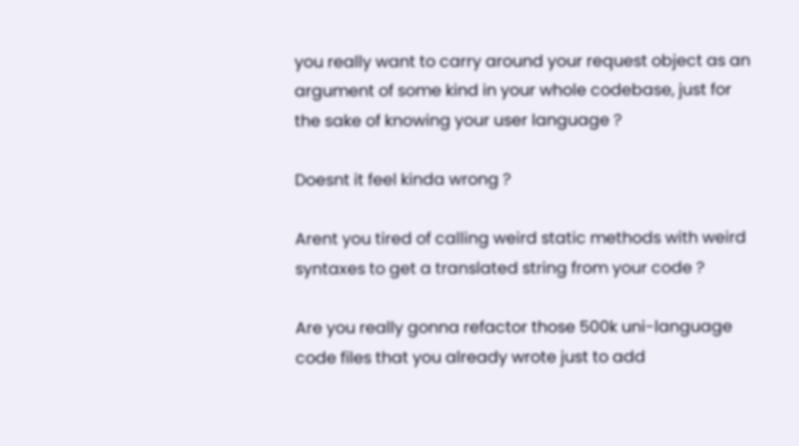you really want to carry around your request object as an argument of some kind in your whole codebase, just for the sake of knowing your user language ?

Doesnt it feel kinda wrong ?

Arent you tired of calling weird static methods with weird syntaxes to get a translated string from your code ?

Are you really gonna refactor those 500k uni-language code files that you already wrote just to add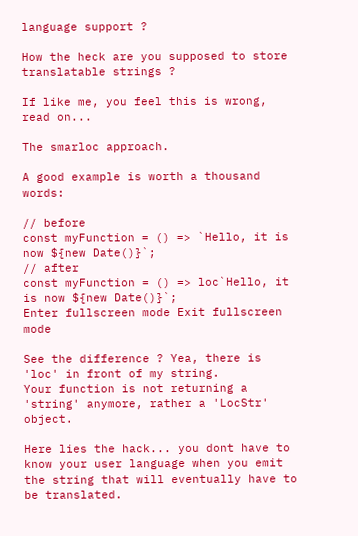language support ?

How the heck are you supposed to store translatable strings ?

If like me, you feel this is wrong, read on...

The smarloc approach.

A good example is worth a thousand words:

// before
const myFunction = () => `Hello, it is now ${new Date()}`;
// after
const myFunction = () => loc`Hello, it is now ${new Date()}`;
Enter fullscreen mode Exit fullscreen mode

See the difference ? Yea, there is 'loc' in front of my string.
Your function is not returning a 'string' anymore, rather a 'LocStr' object.

Here lies the hack... you dont have to know your user language when you emit the string that will eventually have to be translated.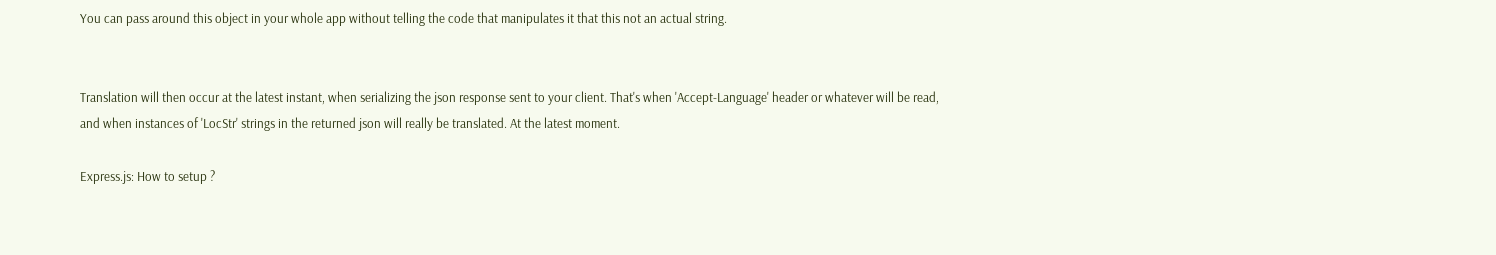You can pass around this object in your whole app without telling the code that manipulates it that this not an actual string.


Translation will then occur at the latest instant, when serializing the json response sent to your client. That's when 'Accept-Language' header or whatever will be read, and when instances of 'LocStr' strings in the returned json will really be translated. At the latest moment.

Express.js: How to setup ?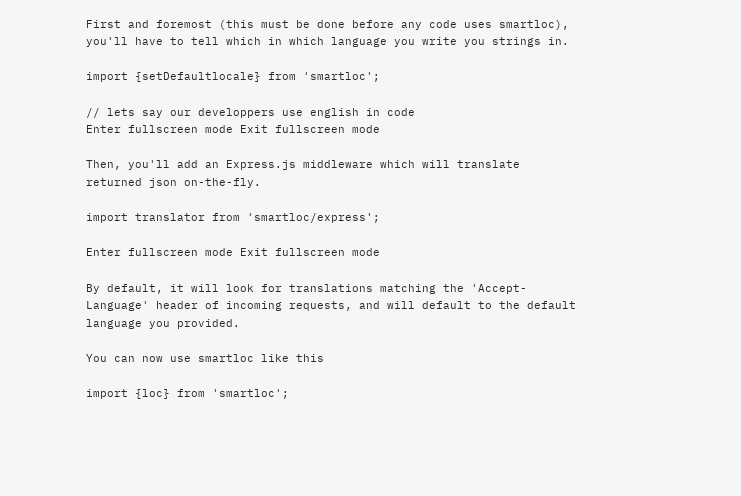First and foremost (this must be done before any code uses smartloc), you'll have to tell which in which language you write you strings in.

import {setDefaultlocale} from 'smartloc';

// lets say our developpers use english in code
Enter fullscreen mode Exit fullscreen mode

Then, you'll add an Express.js middleware which will translate returned json on-the-fly.

import translator from 'smartloc/express';

Enter fullscreen mode Exit fullscreen mode

By default, it will look for translations matching the 'Accept-Language' header of incoming requests, and will default to the default language you provided.

You can now use smartloc like this

import {loc} from 'smartloc';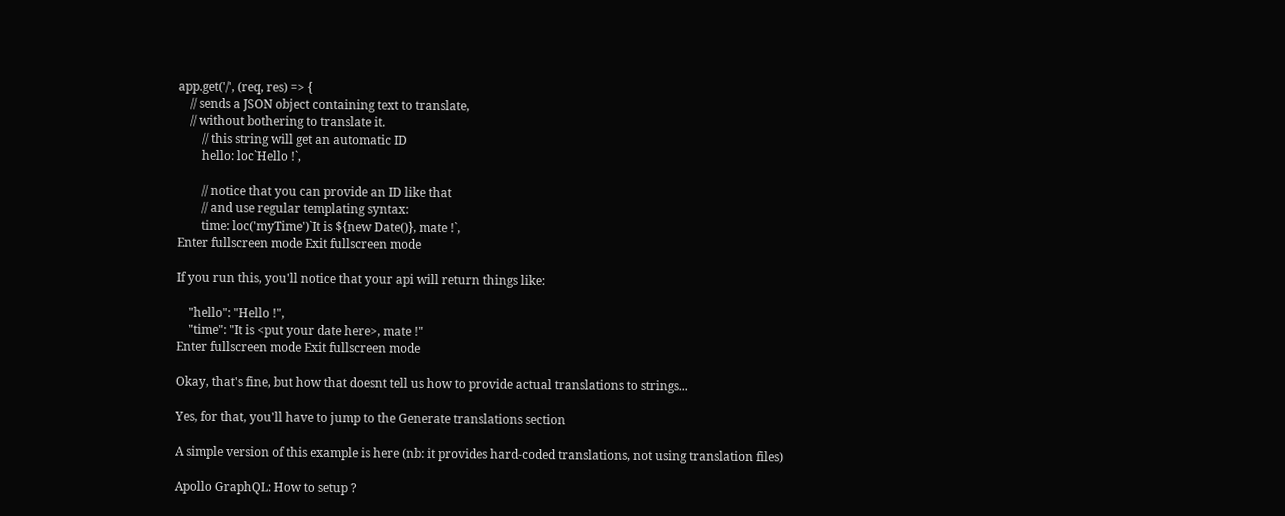app.get('/', (req, res) => {
    // sends a JSON object containing text to translate,
    // without bothering to translate it.
        // this string will get an automatic ID
        hello: loc`Hello !`,

        // notice that you can provide an ID like that
        // and use regular templating syntax:
        time: loc('myTime')`It is ${new Date()}, mate !`,
Enter fullscreen mode Exit fullscreen mode

If you run this, you'll notice that your api will return things like:

    "hello": "Hello !",
    "time": "It is <put your date here>, mate !"
Enter fullscreen mode Exit fullscreen mode

Okay, that's fine, but how that doesnt tell us how to provide actual translations to strings...

Yes, for that, you'll have to jump to the Generate translations section

A simple version of this example is here (nb: it provides hard-coded translations, not using translation files)

Apollo GraphQL: How to setup ?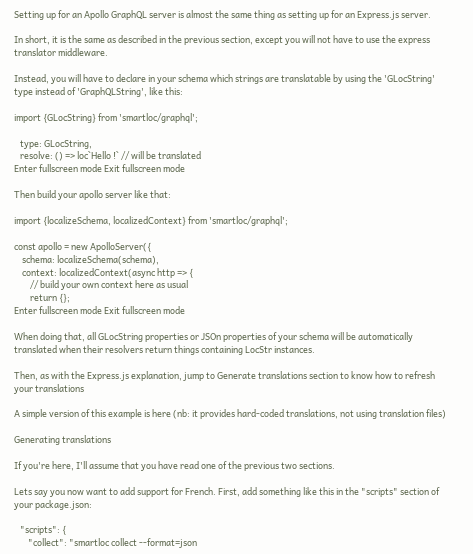Setting up for an Apollo GraphQL server is almost the same thing as setting up for an Express.js server.

In short, it is the same as described in the previous section, except you will not have to use the express translator middleware.

Instead, you will have to declare in your schema which strings are translatable by using the 'GLocString' type instead of 'GraphQLString', like this:

import {GLocString} from 'smartloc/graphql';

   type: GLocString,
   resolve: () => loc`Hello !` // will be translated
Enter fullscreen mode Exit fullscreen mode

Then build your apollo server like that:

import {localizeSchema, localizedContext} from 'smartloc/graphql';

const apollo = new ApolloServer({
    schema: localizeSchema(schema),
    context: localizedContext(async http => {
        // build your own context here as usual
        return {};
Enter fullscreen mode Exit fullscreen mode

When doing that, all GLocString properties or JSOn properties of your schema will be automatically translated when their resolvers return things containing LocStr instances.

Then, as with the Express.js explanation, jump to Generate translations section to know how to refresh your translations

A simple version of this example is here (nb: it provides hard-coded translations, not using translation files)

Generating translations

If you're here, I'll assume that you have read one of the previous two sections.

Lets say you now want to add support for French. First, add something like this in the "scripts" section of your package.json:

   "scripts": {
       "collect": "smartloc collect --format=json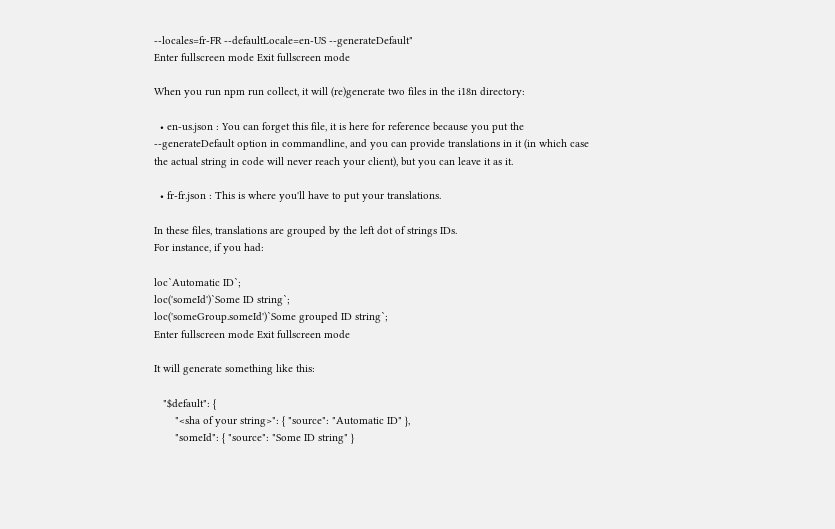--locales=fr-FR --defaultLocale=en-US --generateDefault"
Enter fullscreen mode Exit fullscreen mode

When you run npm run collect, it will (re)generate two files in the i18n directory:

  • en-us.json : You can forget this file, it is here for reference because you put the --generateDefault option in commandline, and you can provide translations in it (in which case the actual string in code will never reach your client), but you can leave it as it.

  • fr-fr.json : This is where you'll have to put your translations.

In these files, translations are grouped by the left dot of strings IDs.
For instance, if you had:

loc`Automatic ID`;
loc('someId')`Some ID string`;
loc('someGroup.someId')`Some grouped ID string`;
Enter fullscreen mode Exit fullscreen mode

It will generate something like this:

   "$default": {
       "<sha of your string>": { "source": "Automatic ID" },
       "someId": { "source": "Some ID string" }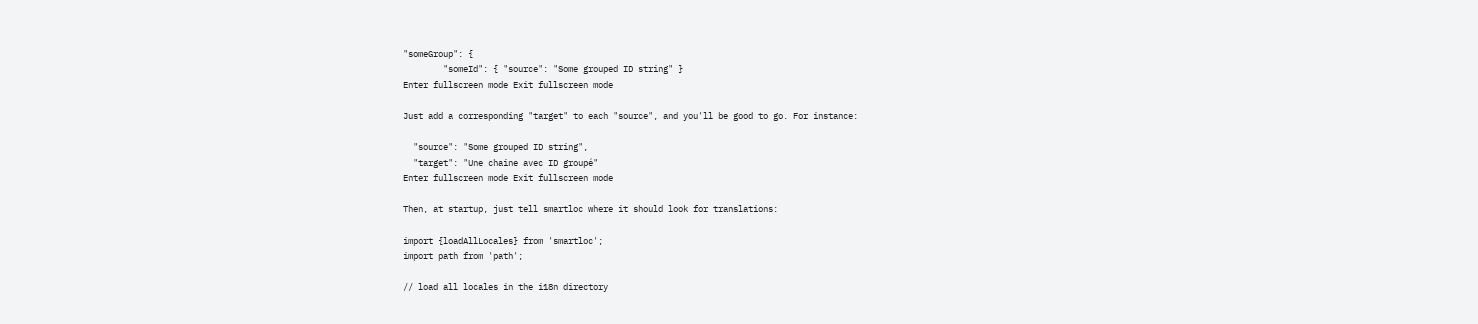"someGroup": {
        "someId": { "source": "Some grouped ID string" }
Enter fullscreen mode Exit fullscreen mode

Just add a corresponding "target" to each "source", and you'll be good to go. For instance:

  "source": "Some grouped ID string",
  "target": "Une chaine avec ID groupé"
Enter fullscreen mode Exit fullscreen mode

Then, at startup, just tell smartloc where it should look for translations:

import {loadAllLocales} from 'smartloc';
import path from 'path';

// load all locales in the i18n directory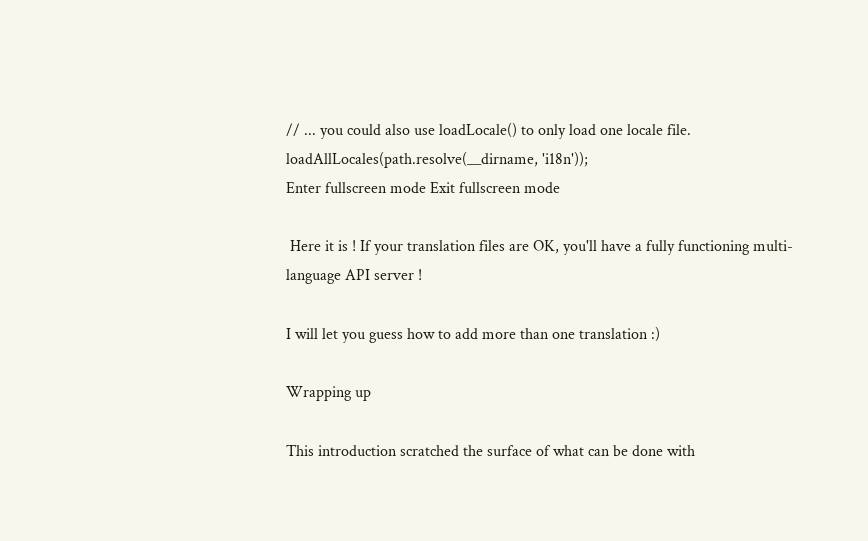// ... you could also use loadLocale() to only load one locale file.
loadAllLocales(path.resolve(__dirname, 'i18n'));
Enter fullscreen mode Exit fullscreen mode

 Here it is ! If your translation files are OK, you'll have a fully functioning multi-language API server !

I will let you guess how to add more than one translation :)

Wrapping up

This introduction scratched the surface of what can be done with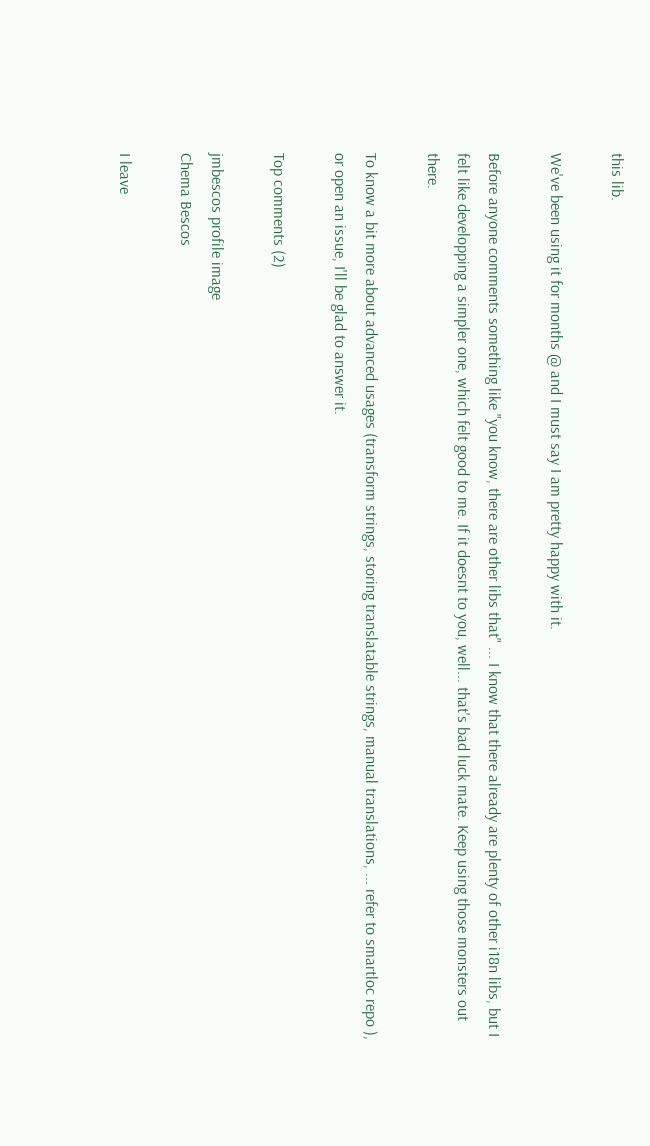this lib.

We've been using it for months @ and I must say I am pretty happy with it.

Before anyone comments something like "you know, there are other libs that" ... I know that there already are plenty of other i18n libs, but I felt like developping a simpler one, which felt good to me. If it doesnt to you, well... that's bad luck mate. Keep using those monsters out there.

To know a bit more about advanced usages (transform strings, storing translatable strings, manual translations, ... refer to smartloc repo ), or open an issue, I'll be glad to answer it.

Top comments (2)

jmbescos profile image
Chema Bescos

I leave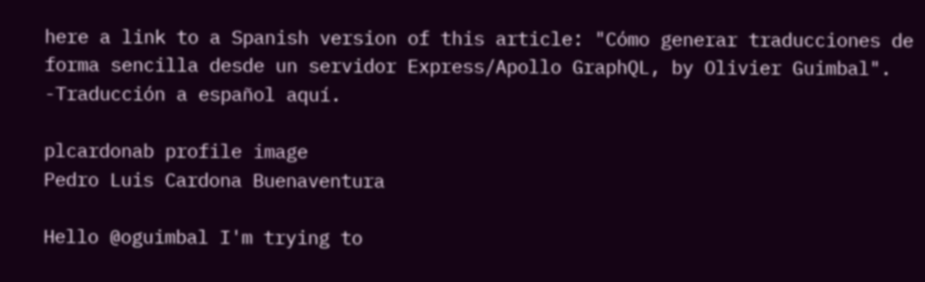here a link to a Spanish version of this article: "Cómo generar traducciones de forma sencilla desde un servidor Express/Apollo GraphQL, by Olivier Guimbal". -Traducción a español aquí.

plcardonab profile image
Pedro Luis Cardona Buenaventura

Hello @oguimbal I'm trying to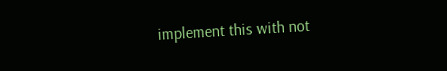implement this with not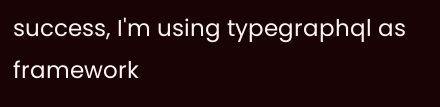success, I'm using typegraphql as framework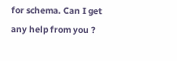for schema. Can I get any help from you ?